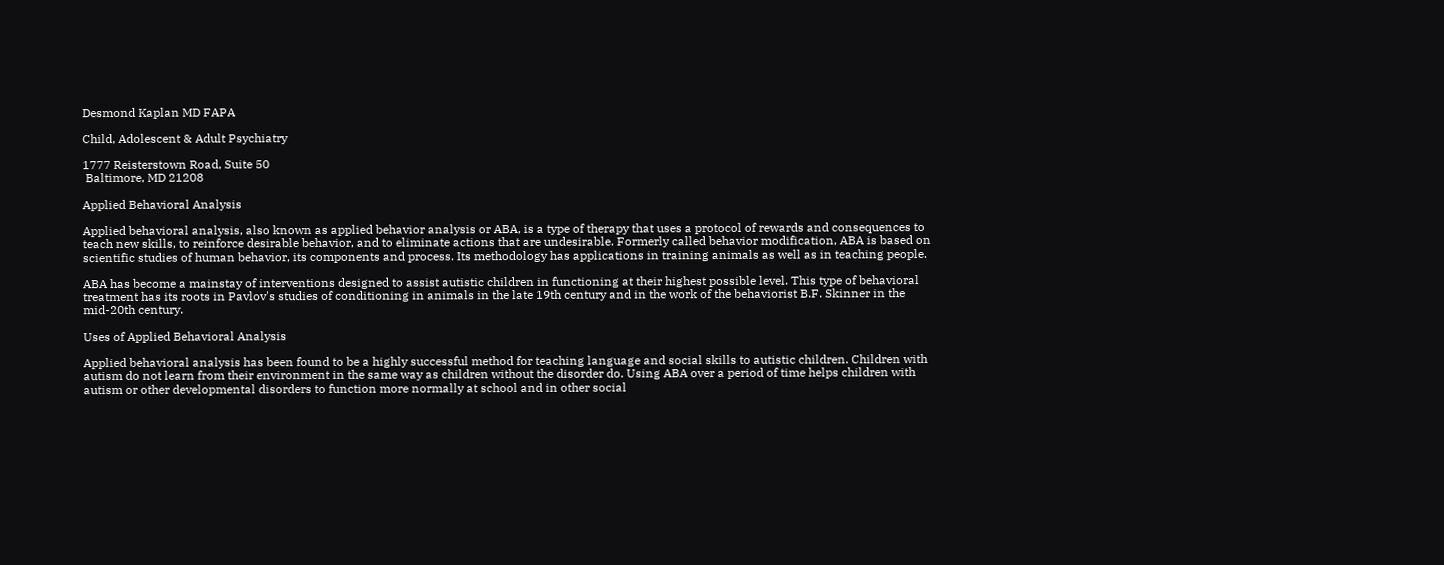Desmond Kaplan MD FAPA

Child, Adolescent & Adult Psychiatry

1777 Reisterstown Road, Suite 50
 Baltimore, MD 21208

Applied Behavioral Analysis

Applied behavioral analysis, also known as applied behavior analysis or ABA, is a type of therapy that uses a protocol of rewards and consequences to teach new skills, to reinforce desirable behavior, and to eliminate actions that are undesirable. Formerly called behavior modification, ABA is based on scientific studies of human behavior, its components and process. Its methodology has applications in training animals as well as in teaching people.

ABA has become a mainstay of interventions designed to assist autistic children in functioning at their highest possible level. This type of behavioral treatment has its roots in Pavlov's studies of conditioning in animals in the late 19th century and in the work of the behaviorist B.F. Skinner in the mid-20th century.

Uses of Applied Behavioral Analysis

Applied behavioral analysis has been found to be a highly successful method for teaching language and social skills to autistic children. Children with autism do not learn from their environment in the same way as children without the disorder do. Using ABA over a period of time helps children with autism or other developmental disorders to function more normally at school and in other social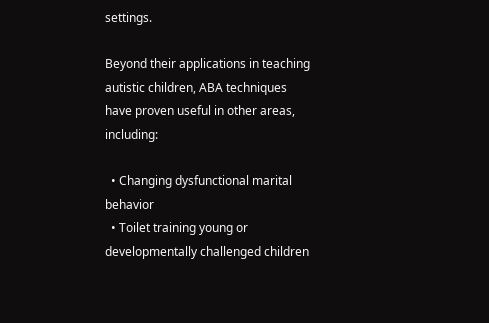settings.

Beyond their applications in teaching autistic children, ABA techniques have proven useful in other areas, including:

  • Changing dysfunctional marital behavior
  • Toilet training young or developmentally challenged children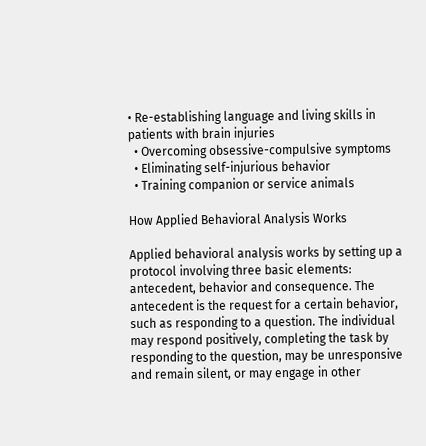• Re-establishing language and living skills in patients with brain injuries
  • Overcoming obsessive-compulsive symptoms
  • Eliminating self-injurious behavior
  • Training companion or service animals

How Applied Behavioral Analysis Works

Applied behavioral analysis works by setting up a protocol involving three basic elements: antecedent, behavior and consequence. The antecedent is the request for a certain behavior, such as responding to a question. The individual may respond positively, completing the task by responding to the question, may be unresponsive and remain silent, or may engage in other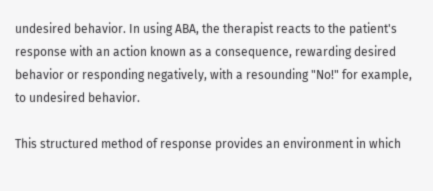undesired behavior. In using ABA, the therapist reacts to the patient's response with an action known as a consequence, rewarding desired behavior or responding negatively, with a resounding "No!" for example, to undesired behavior.

This structured method of response provides an environment in which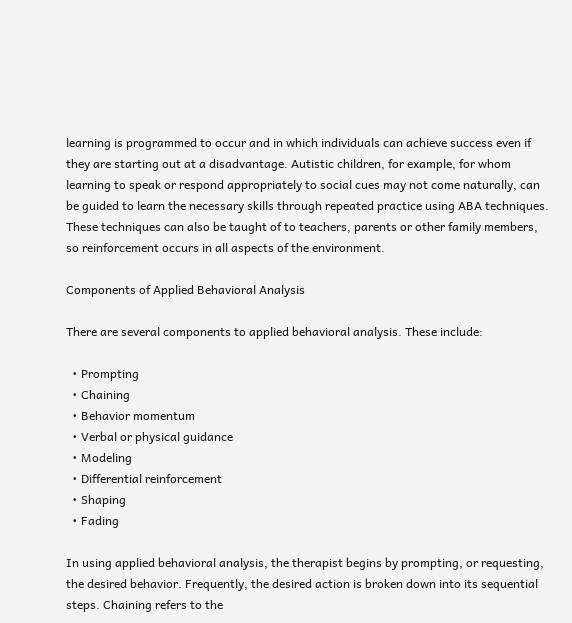learning is programmed to occur and in which individuals can achieve success even if they are starting out at a disadvantage. Autistic children, for example, for whom learning to speak or respond appropriately to social cues may not come naturally, can be guided to learn the necessary skills through repeated practice using ABA techniques. These techniques can also be taught of to teachers, parents or other family members, so reinforcement occurs in all aspects of the environment.

Components of Applied Behavioral Analysis

There are several components to applied behavioral analysis. These include:

  • Prompting
  • Chaining
  • Behavior momentum
  • Verbal or physical guidance
  • Modeling
  • Differential reinforcement
  • Shaping
  • Fading

In using applied behavioral analysis, the therapist begins by prompting, or requesting, the desired behavior. Frequently, the desired action is broken down into its sequential steps. Chaining refers to the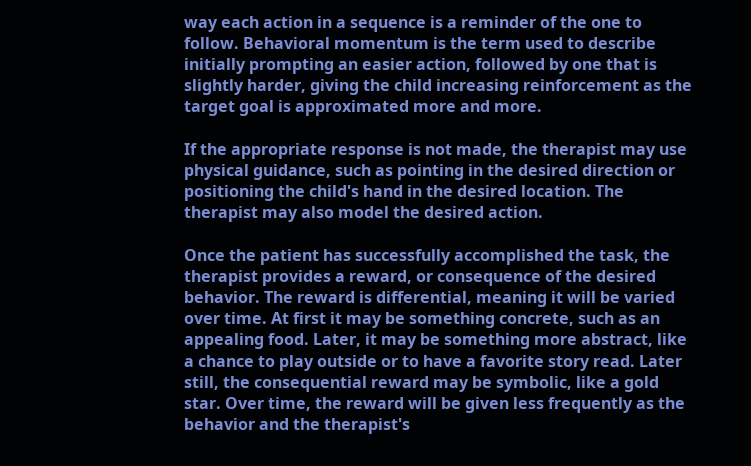way each action in a sequence is a reminder of the one to follow. Behavioral momentum is the term used to describe initially prompting an easier action, followed by one that is slightly harder, giving the child increasing reinforcement as the target goal is approximated more and more.

If the appropriate response is not made, the therapist may use physical guidance, such as pointing in the desired direction or positioning the child's hand in the desired location. The therapist may also model the desired action.

Once the patient has successfully accomplished the task, the therapist provides a reward, or consequence of the desired behavior. The reward is differential, meaning it will be varied over time. At first it may be something concrete, such as an appealing food. Later, it may be something more abstract, like a chance to play outside or to have a favorite story read. Later still, the consequential reward may be symbolic, like a gold star. Over time, the reward will be given less frequently as the behavior and the therapist's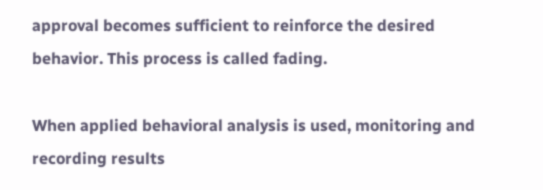approval becomes sufficient to reinforce the desired behavior. This process is called fading.

When applied behavioral analysis is used, monitoring and recording results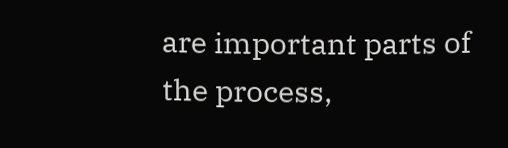are important parts of the process,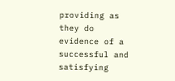providing as they do evidence of a successful and satisfying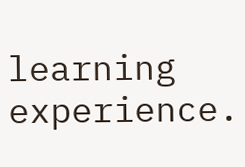learning experience.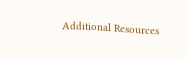Additional Resources